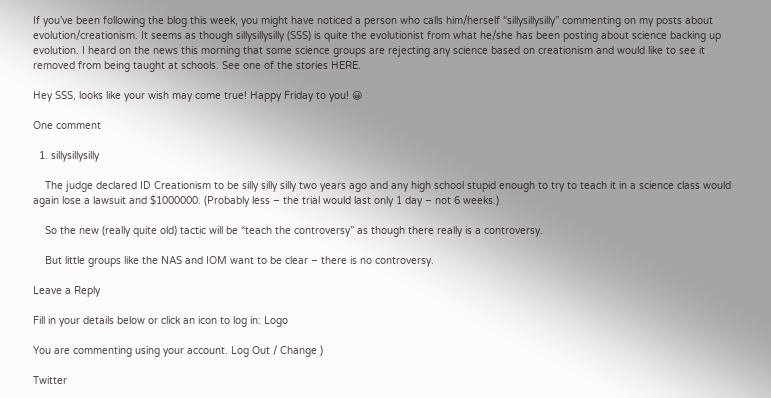If you’ve been following the blog this week, you might have noticed a person who calls him/herself “sillysillysilly” commenting on my posts about evolution/creationism. It seems as though sillysillysilly (SSS) is quite the evolutionist from what he/she has been posting about science backing up evolution. I heard on the news this morning that some science groups are rejecting any science based on creationism and would like to see it removed from being taught at schools. See one of the stories HERE.

Hey SSS, looks like your wish may come true! Happy Friday to you! 😀

One comment

  1. sillysillysilly

    The judge declared ID Creationism to be silly silly silly two years ago and any high school stupid enough to try to teach it in a science class would again lose a lawsuit and $1000000. (Probably less – the trial would last only 1 day – not 6 weeks.)

    So the new (really quite old) tactic will be “teach the controversy” as though there really is a controversy.

    But little groups like the NAS and IOM want to be clear – there is no controversy.

Leave a Reply

Fill in your details below or click an icon to log in: Logo

You are commenting using your account. Log Out / Change )

Twitter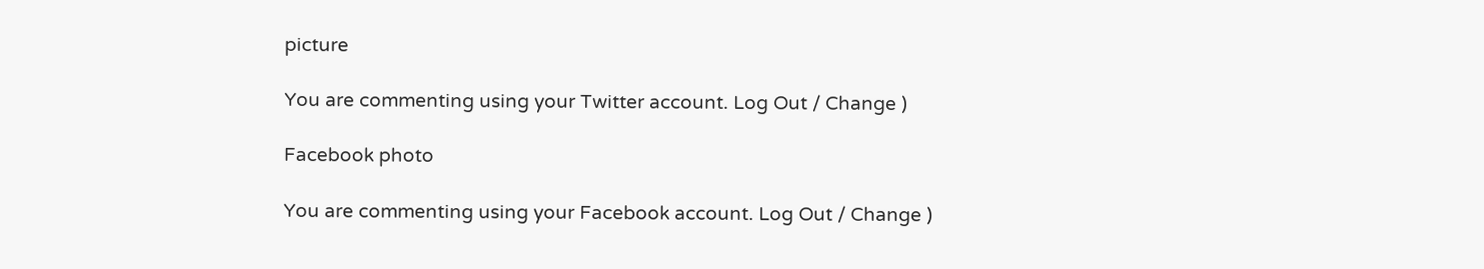picture

You are commenting using your Twitter account. Log Out / Change )

Facebook photo

You are commenting using your Facebook account. Log Out / Change )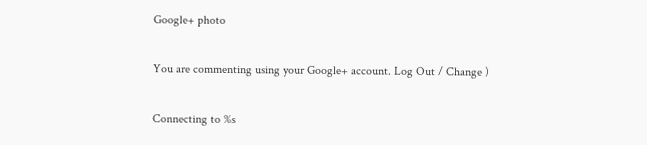Google+ photo

You are commenting using your Google+ account. Log Out / Change )

Connecting to %s